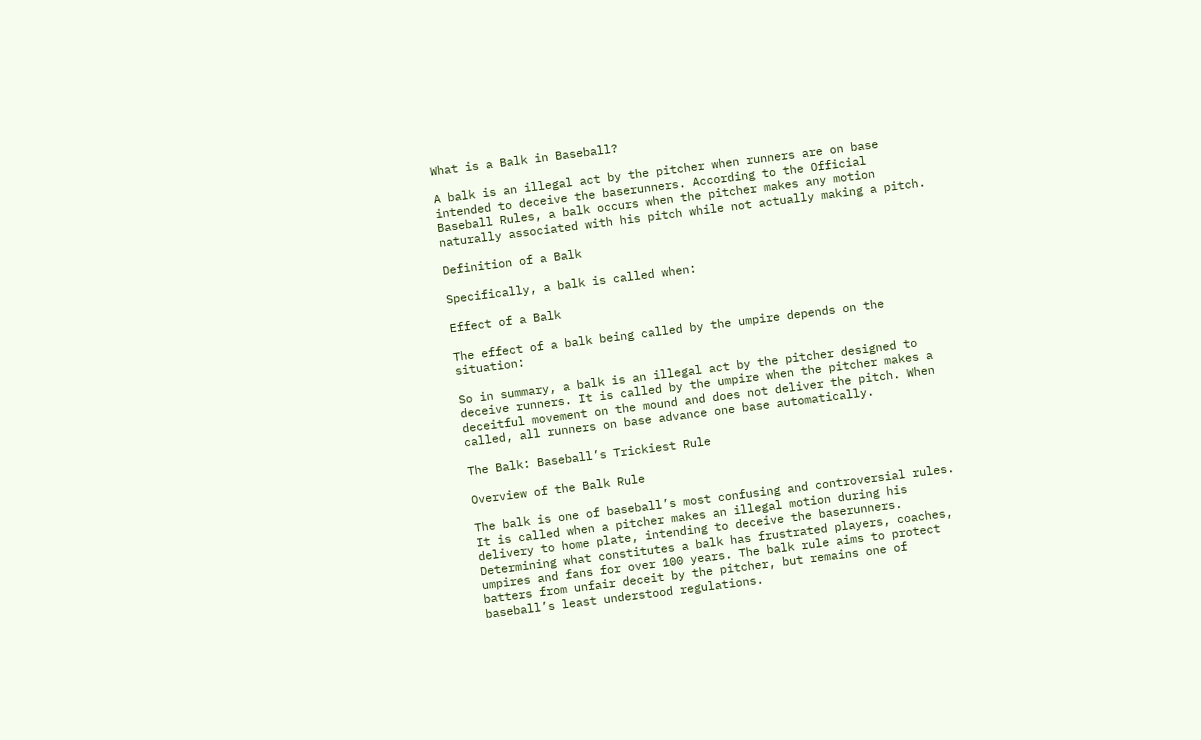What is a Balk in Baseball?

A balk is an illegal act by the pitcher when runners are on base intended to deceive the baserunners. According to the Official Baseball Rules, a balk occurs when the pitcher makes any motion naturally associated with his pitch while not actually making a pitch.

Definition of a Balk

Specifically, a balk is called when:

Effect of a Balk

The effect of a balk being called by the umpire depends on the situation:

So in summary, a balk is an illegal act by the pitcher designed to deceive runners. It is called by the umpire when the pitcher makes a deceitful movement on the mound and does not deliver the pitch. When called, all runners on base advance one base automatically.

The Balk: Baseball’s Trickiest Rule

Overview of the Balk Rule

The balk is one of baseball’s most confusing and controversial rules. It is called when a pitcher makes an illegal motion during his delivery to home plate, intending to deceive the baserunners. Determining what constitutes a balk has frustrated players, coaches, umpires and fans for over 100 years. The balk rule aims to protect batters from unfair deceit by the pitcher, but remains one of baseball’s least understood regulations.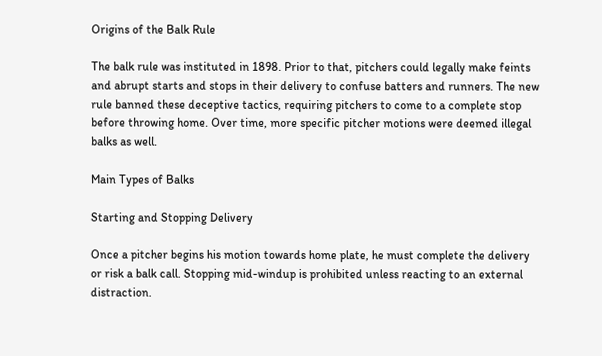Origins of the Balk Rule

The balk rule was instituted in 1898. Prior to that, pitchers could legally make feints and abrupt starts and stops in their delivery to confuse batters and runners. The new rule banned these deceptive tactics, requiring pitchers to come to a complete stop before throwing home. Over time, more specific pitcher motions were deemed illegal balks as well.

Main Types of Balks

Starting and Stopping Delivery

Once a pitcher begins his motion towards home plate, he must complete the delivery or risk a balk call. Stopping mid-windup is prohibited unless reacting to an external distraction.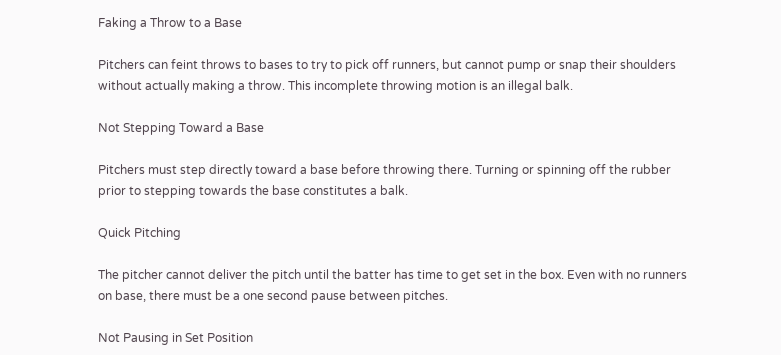Faking a Throw to a Base

Pitchers can feint throws to bases to try to pick off runners, but cannot pump or snap their shoulders without actually making a throw. This incomplete throwing motion is an illegal balk.

Not Stepping Toward a Base

Pitchers must step directly toward a base before throwing there. Turning or spinning off the rubber prior to stepping towards the base constitutes a balk.

Quick Pitching

The pitcher cannot deliver the pitch until the batter has time to get set in the box. Even with no runners on base, there must be a one second pause between pitches.

Not Pausing in Set Position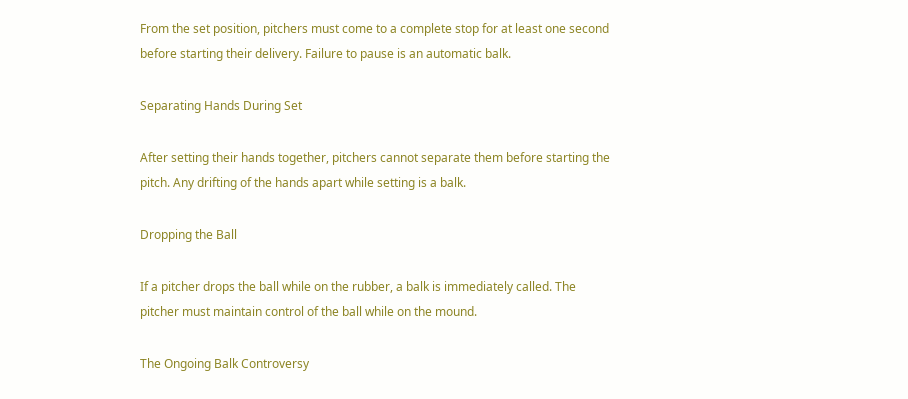From the set position, pitchers must come to a complete stop for at least one second before starting their delivery. Failure to pause is an automatic balk.

Separating Hands During Set

After setting their hands together, pitchers cannot separate them before starting the pitch. Any drifting of the hands apart while setting is a balk.

Dropping the Ball

If a pitcher drops the ball while on the rubber, a balk is immediately called. The pitcher must maintain control of the ball while on the mound.

The Ongoing Balk Controversy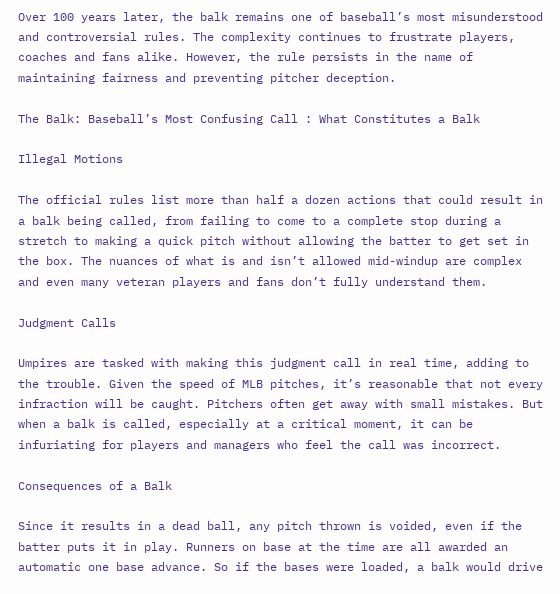Over 100 years later, the balk remains one of baseball’s most misunderstood and controversial rules. The complexity continues to frustrate players, coaches and fans alike. However, the rule persists in the name of maintaining fairness and preventing pitcher deception.

The Balk: Baseball’s Most Confusing Call : What Constitutes a Balk

Illegal Motions

The official rules list more than half a dozen actions that could result in a balk being called, from failing to come to a complete stop during a stretch to making a quick pitch without allowing the batter to get set in the box. The nuances of what is and isn’t allowed mid-windup are complex and even many veteran players and fans don’t fully understand them.

Judgment Calls

Umpires are tasked with making this judgment call in real time, adding to the trouble. Given the speed of MLB pitches, it’s reasonable that not every infraction will be caught. Pitchers often get away with small mistakes. But when a balk is called, especially at a critical moment, it can be infuriating for players and managers who feel the call was incorrect.

Consequences of a Balk

Since it results in a dead ball, any pitch thrown is voided, even if the batter puts it in play. Runners on base at the time are all awarded an automatic one base advance. So if the bases were loaded, a balk would drive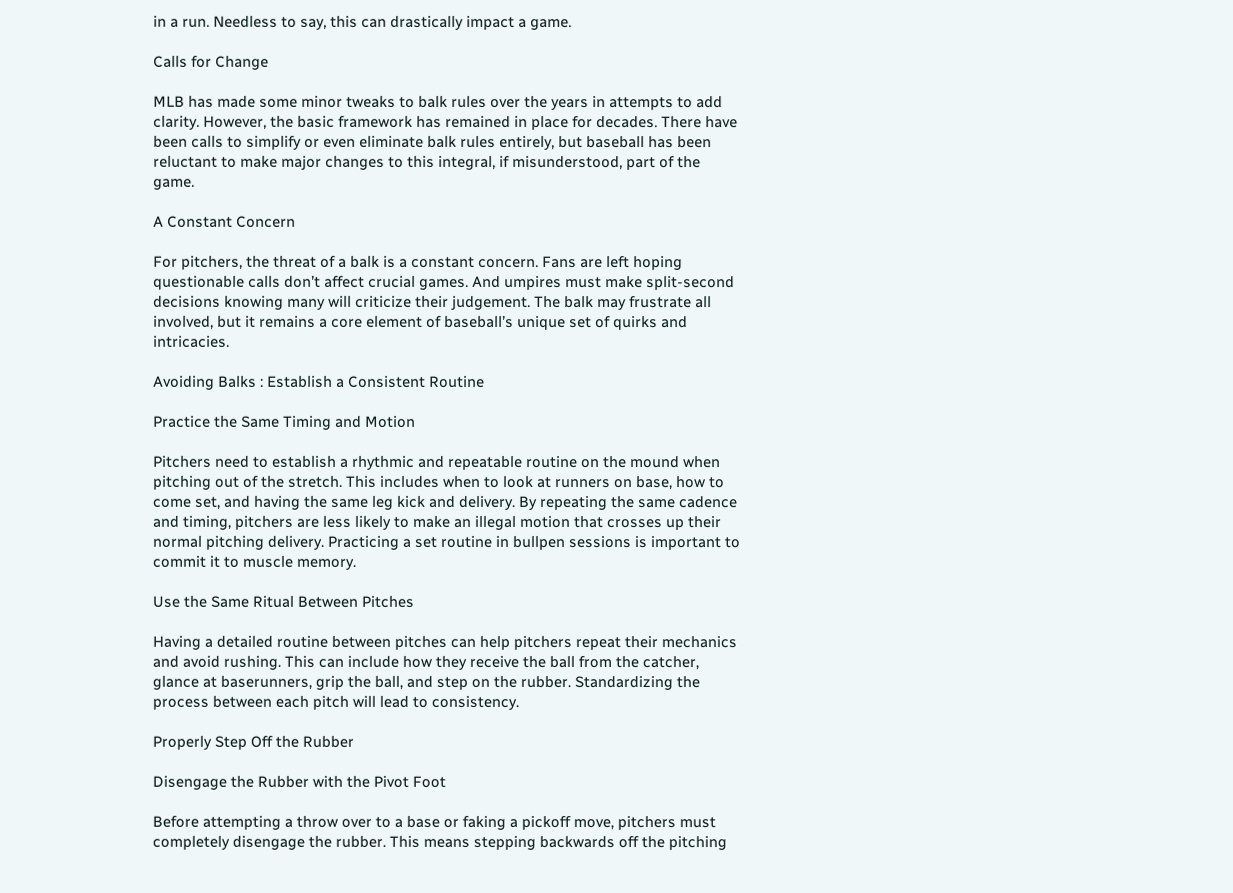in a run. Needless to say, this can drastically impact a game.

Calls for Change

MLB has made some minor tweaks to balk rules over the years in attempts to add clarity. However, the basic framework has remained in place for decades. There have been calls to simplify or even eliminate balk rules entirely, but baseball has been reluctant to make major changes to this integral, if misunderstood, part of the game.

A Constant Concern

For pitchers, the threat of a balk is a constant concern. Fans are left hoping questionable calls don’t affect crucial games. And umpires must make split-second decisions knowing many will criticize their judgement. The balk may frustrate all involved, but it remains a core element of baseball’s unique set of quirks and intricacies.

Avoiding Balks : Establish a Consistent Routine

Practice the Same Timing and Motion

Pitchers need to establish a rhythmic and repeatable routine on the mound when pitching out of the stretch. This includes when to look at runners on base, how to come set, and having the same leg kick and delivery. By repeating the same cadence and timing, pitchers are less likely to make an illegal motion that crosses up their normal pitching delivery. Practicing a set routine in bullpen sessions is important to commit it to muscle memory.

Use the Same Ritual Between Pitches

Having a detailed routine between pitches can help pitchers repeat their mechanics and avoid rushing. This can include how they receive the ball from the catcher, glance at baserunners, grip the ball, and step on the rubber. Standardizing the process between each pitch will lead to consistency.

Properly Step Off the Rubber

Disengage the Rubber with the Pivot Foot

Before attempting a throw over to a base or faking a pickoff move, pitchers must completely disengage the rubber. This means stepping backwards off the pitching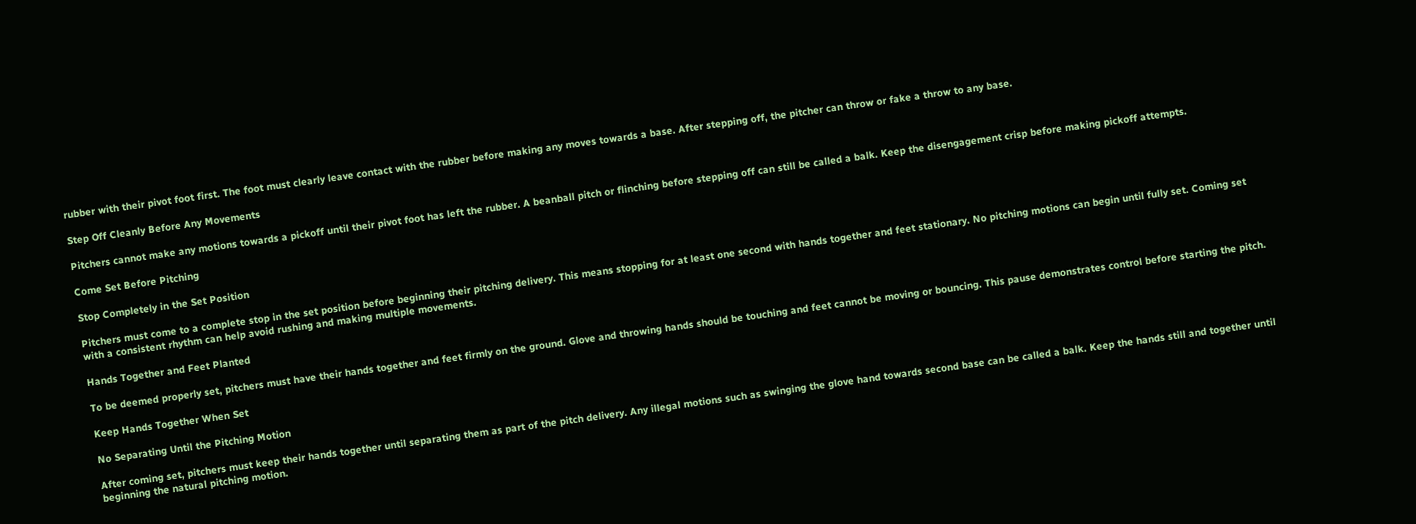rubber with their pivot foot first. The foot must clearly leave contact with the rubber before making any moves towards a base. After stepping off, the pitcher can throw or fake a throw to any base.

Step Off Cleanly Before Any Movements

Pitchers cannot make any motions towards a pickoff until their pivot foot has left the rubber. A beanball pitch or flinching before stepping off can still be called a balk. Keep the disengagement crisp before making pickoff attempts.

Come Set Before Pitching

Stop Completely in the Set Position

Pitchers must come to a complete stop in the set position before beginning their pitching delivery. This means stopping for at least one second with hands together and feet stationary. No pitching motions can begin until fully set. Coming set with a consistent rhythm can help avoid rushing and making multiple movements.

Hands Together and Feet Planted

To be deemed properly set, pitchers must have their hands together and feet firmly on the ground. Glove and throwing hands should be touching and feet cannot be moving or bouncing. This pause demonstrates control before starting the pitch.

Keep Hands Together When Set

No Separating Until the Pitching Motion

After coming set, pitchers must keep their hands together until separating them as part of the pitch delivery. Any illegal motions such as swinging the glove hand towards second base can be called a balk. Keep the hands still and together until beginning the natural pitching motion.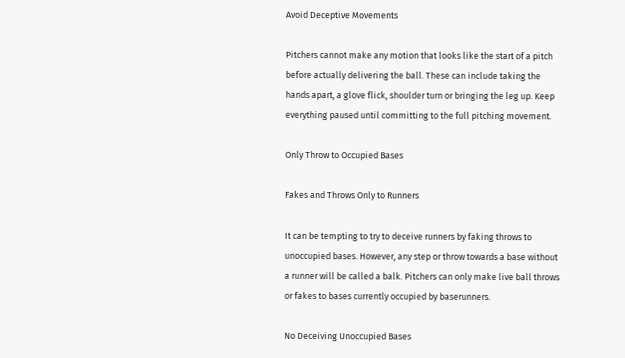Avoid Deceptive Movements

Pitchers cannot make any motion that looks like the start of a pitch before actually delivering the ball. These can include taking the hands apart, a glove flick, shoulder turn or bringing the leg up. Keep everything paused until committing to the full pitching movement.

Only Throw to Occupied Bases

Fakes and Throws Only to Runners

It can be tempting to try to deceive runners by faking throws to unoccupied bases. However, any step or throw towards a base without a runner will be called a balk. Pitchers can only make live ball throws or fakes to bases currently occupied by baserunners.

No Deceiving Unoccupied Bases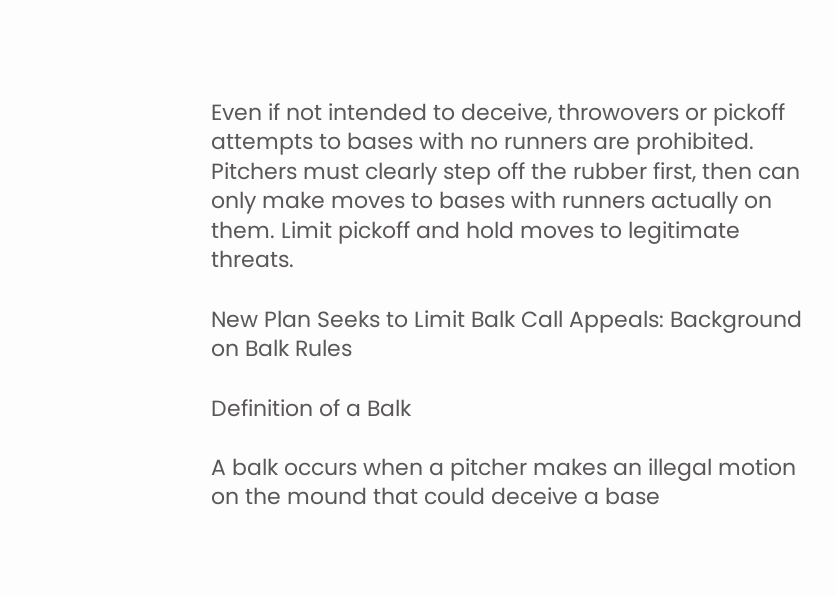Even if not intended to deceive, throwovers or pickoff attempts to bases with no runners are prohibited. Pitchers must clearly step off the rubber first, then can only make moves to bases with runners actually on them. Limit pickoff and hold moves to legitimate threats.

New Plan Seeks to Limit Balk Call Appeals: Background on Balk Rules

Definition of a Balk

A balk occurs when a pitcher makes an illegal motion on the mound that could deceive a base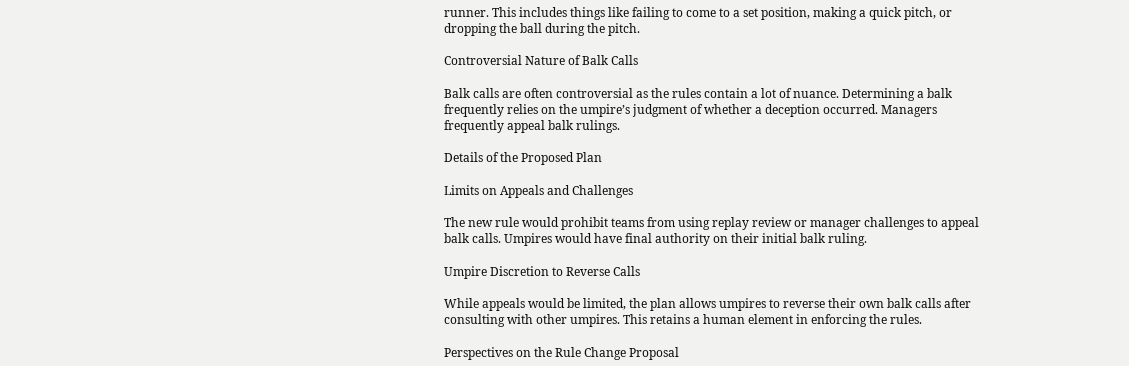runner. This includes things like failing to come to a set position, making a quick pitch, or dropping the ball during the pitch.

Controversial Nature of Balk Calls

Balk calls are often controversial as the rules contain a lot of nuance. Determining a balk frequently relies on the umpire’s judgment of whether a deception occurred. Managers frequently appeal balk rulings.

Details of the Proposed Plan

Limits on Appeals and Challenges

The new rule would prohibit teams from using replay review or manager challenges to appeal balk calls. Umpires would have final authority on their initial balk ruling.

Umpire Discretion to Reverse Calls

While appeals would be limited, the plan allows umpires to reverse their own balk calls after consulting with other umpires. This retains a human element in enforcing the rules.

Perspectives on the Rule Change Proposal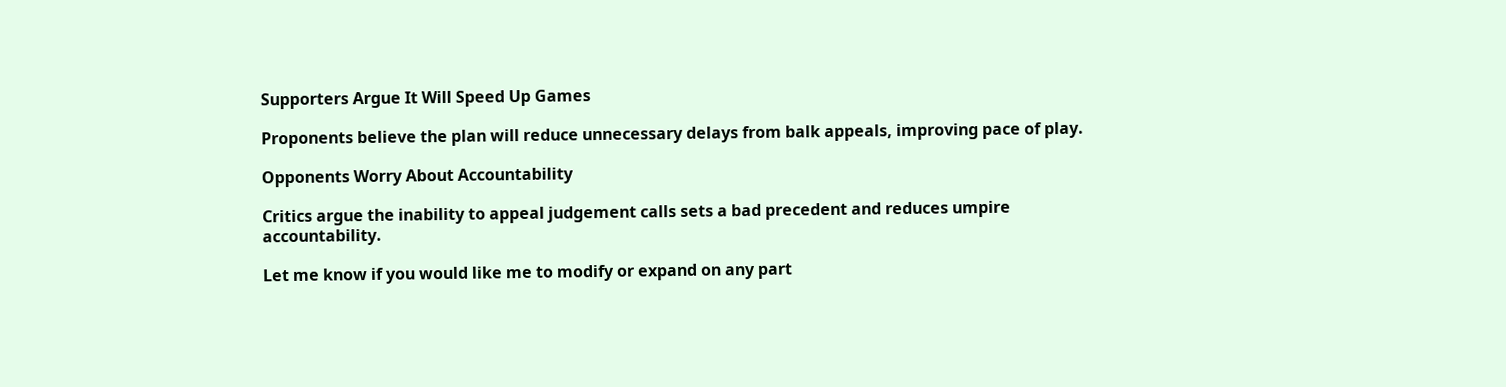Supporters Argue It Will Speed Up Games

Proponents believe the plan will reduce unnecessary delays from balk appeals, improving pace of play.

Opponents Worry About Accountability

Critics argue the inability to appeal judgement calls sets a bad precedent and reduces umpire accountability.

Let me know if you would like me to modify or expand on any part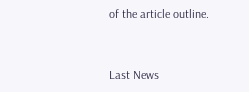of the article outline.


Last News